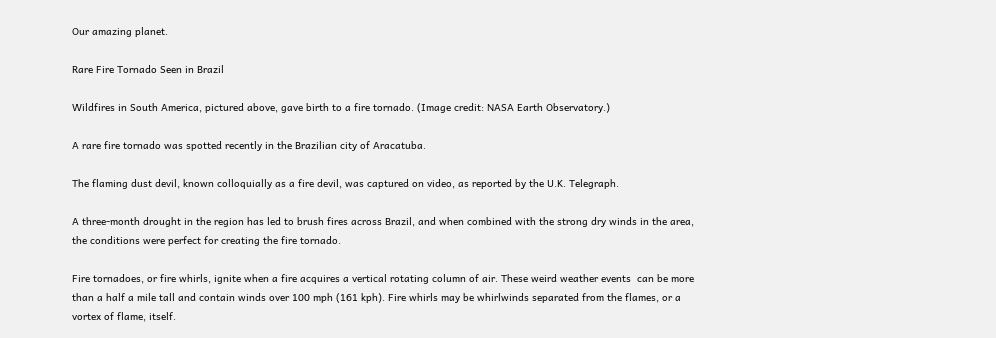Our amazing planet.

Rare Fire Tornado Seen in Brazil

Wildfires in South America, pictured above, gave birth to a fire tornado. (Image credit: NASA Earth Observatory.)

A rare fire tornado was spotted recently in the Brazilian city of Aracatuba.

The flaming dust devil, known colloquially as a fire devil, was captured on video, as reported by the U.K. Telegraph.

A three-month drought in the region has led to brush fires across Brazil, and when combined with the strong dry winds in the area, the conditions were perfect for creating the fire tornado.

Fire tornadoes, or fire whirls, ignite when a fire acquires a vertical rotating column of air. These weird weather events  can be more than a half a mile tall and contain winds over 100 mph (161 kph). Fire whirls may be whirlwinds separated from the flames, or a vortex of flame, itself.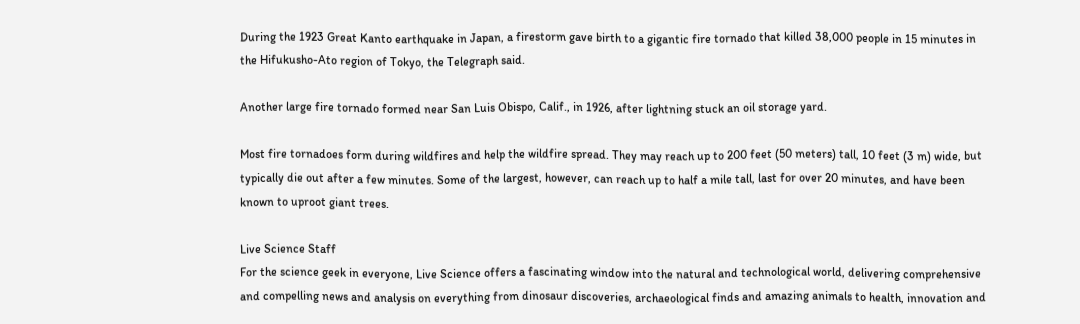During the 1923 Great Kanto earthquake in Japan, a firestorm gave birth to a gigantic fire tornado that killed 38,000 people in 15 minutes in the Hifukusho-Ato region of Tokyo, the Telegraph said.

Another large fire tornado formed near San Luis Obispo, Calif., in 1926, after lightning stuck an oil storage yard.

Most fire tornadoes form during wildfires and help the wildfire spread. They may reach up to 200 feet (50 meters) tall, 10 feet (3 m) wide, but typically die out after a few minutes. Some of the largest, however, can reach up to half a mile tall, last for over 20 minutes, and have been known to uproot giant trees.

Live Science Staff
For the science geek in everyone, Live Science offers a fascinating window into the natural and technological world, delivering comprehensive and compelling news and analysis on everything from dinosaur discoveries, archaeological finds and amazing animals to health, innovation and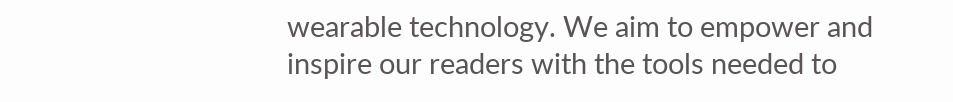wearable technology. We aim to empower and inspire our readers with the tools needed to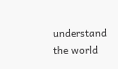understand the world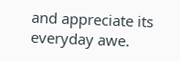and appreciate its everyday awe.